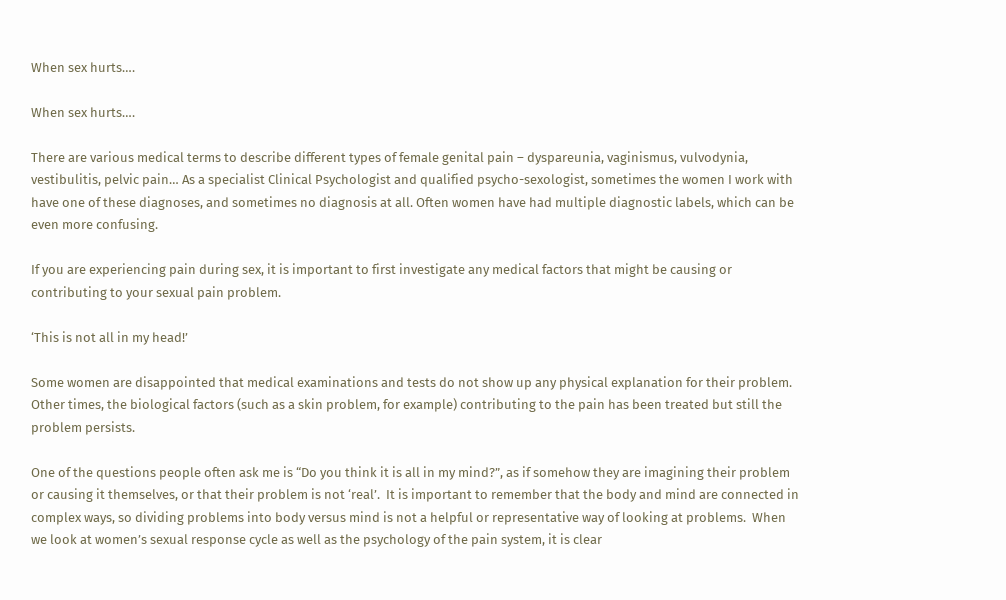When sex hurts….

When sex hurts….

There are various medical terms to describe different types of female genital pain – dyspareunia, vaginismus, vulvodynia, vestibulitis, pelvic pain… As a specialist Clinical Psychologist and qualified psycho-sexologist, sometimes the women I work with have one of these diagnoses, and sometimes no diagnosis at all. Often women have had multiple diagnostic labels, which can be even more confusing.

If you are experiencing pain during sex, it is important to first investigate any medical factors that might be causing or contributing to your sexual pain problem.

‘This is not all in my head!’

Some women are disappointed that medical examinations and tests do not show up any physical explanation for their problem. Other times, the biological factors (such as a skin problem, for example) contributing to the pain has been treated but still the problem persists.

One of the questions people often ask me is “Do you think it is all in my mind?”, as if somehow they are imagining their problem or causing it themselves, or that their problem is not ‘real’.  It is important to remember that the body and mind are connected in complex ways, so dividing problems into body versus mind is not a helpful or representative way of looking at problems.  When we look at women’s sexual response cycle as well as the psychology of the pain system, it is clear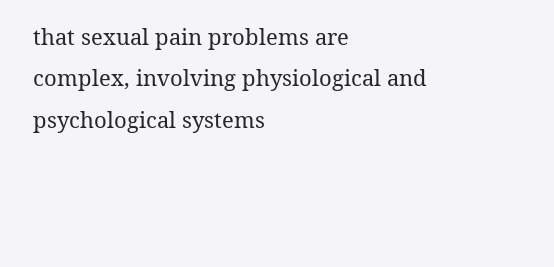that sexual pain problems are complex, involving physiological and psychological systems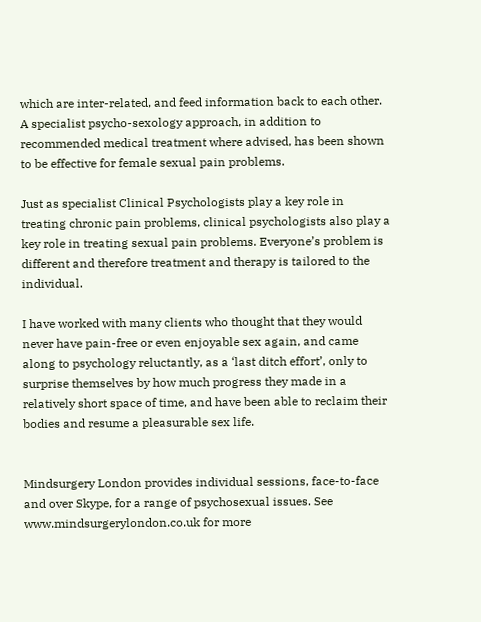which are inter-related, and feed information back to each other. A specialist psycho-sexology approach, in addition to recommended medical treatment where advised, has been shown to be effective for female sexual pain problems.

Just as specialist Clinical Psychologists play a key role in treating chronic pain problems, clinical psychologists also play a key role in treating sexual pain problems. Everyone’s problem is different and therefore treatment and therapy is tailored to the individual.

I have worked with many clients who thought that they would never have pain-free or even enjoyable sex again, and came along to psychology reluctantly, as a ‘last ditch effort’, only to surprise themselves by how much progress they made in a relatively short space of time, and have been able to reclaim their bodies and resume a pleasurable sex life.


Mindsurgery London provides individual sessions, face-to-face and over Skype, for a range of psychosexual issues. See www.mindsurgerylondon.co.uk for more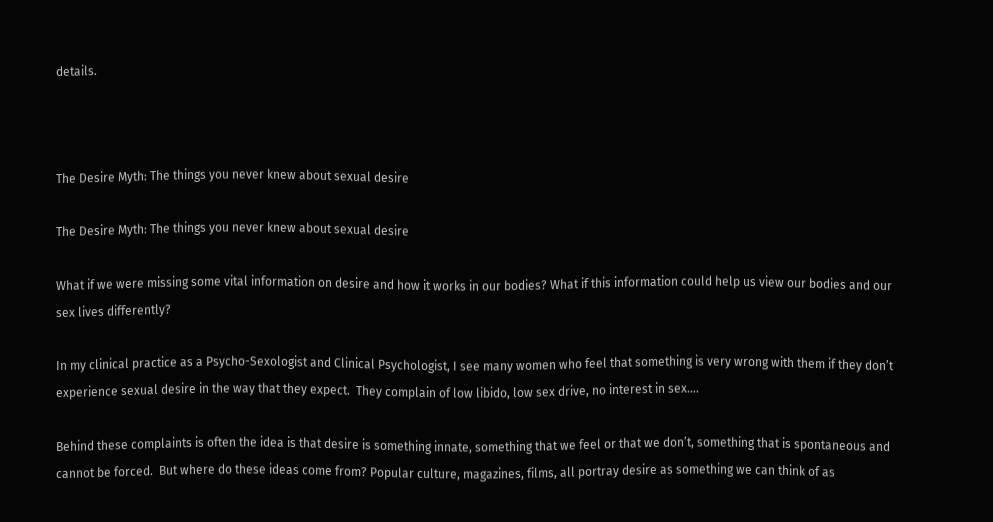details.



The Desire Myth: The things you never knew about sexual desire

The Desire Myth: The things you never knew about sexual desire

What if we were missing some vital information on desire and how it works in our bodies? What if this information could help us view our bodies and our sex lives differently?

In my clinical practice as a Psycho-Sexologist and Clinical Psychologist, I see many women who feel that something is very wrong with them if they don’t experience sexual desire in the way that they expect.  They complain of low libido, low sex drive, no interest in sex….

Behind these complaints is often the idea is that desire is something innate, something that we feel or that we don’t, something that is spontaneous and cannot be forced.  But where do these ideas come from? Popular culture, magazines, films, all portray desire as something we can think of as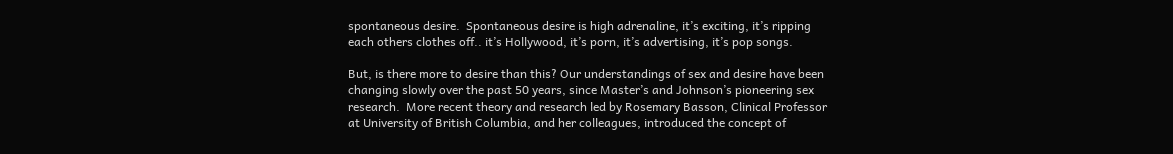spontaneous desire.  Spontaneous desire is high adrenaline, it’s exciting, it’s ripping each others clothes off.. it’s Hollywood, it’s porn, it’s advertising, it’s pop songs.

But, is there more to desire than this? Our understandings of sex and desire have been changing slowly over the past 50 years, since Master’s and Johnson’s pioneering sex research.  More recent theory and research led by Rosemary Basson, Clinical Professor at University of British Columbia, and her colleagues, introduced the concept of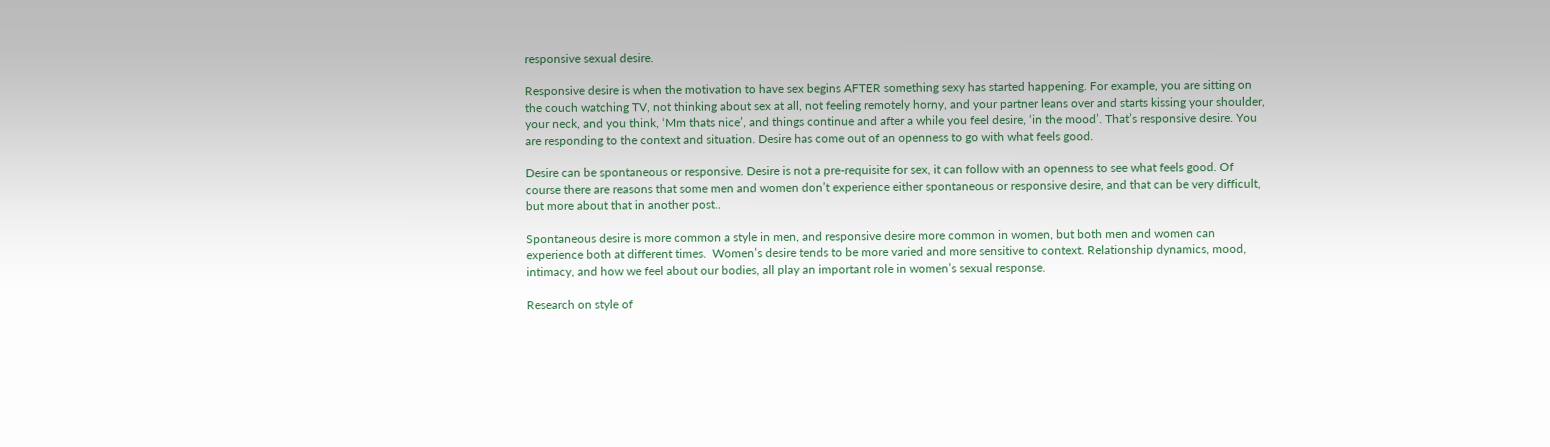responsive sexual desire.

Responsive desire is when the motivation to have sex begins AFTER something sexy has started happening. For example, you are sitting on the couch watching TV, not thinking about sex at all, not feeling remotely horny, and your partner leans over and starts kissing your shoulder, your neck, and you think, ‘Mm thats nice’, and things continue and after a while you feel desire, ‘in the mood’. That’s responsive desire. You are responding to the context and situation. Desire has come out of an openness to go with what feels good.

Desire can be spontaneous or responsive. Desire is not a pre-requisite for sex, it can follow with an openness to see what feels good. Of course there are reasons that some men and women don’t experience either spontaneous or responsive desire, and that can be very difficult, but more about that in another post..

Spontaneous desire is more common a style in men, and responsive desire more common in women, but both men and women can experience both at different times.  Women’s desire tends to be more varied and more sensitive to context. Relationship dynamics, mood, intimacy, and how we feel about our bodies, all play an important role in women’s sexual response.

Research on style of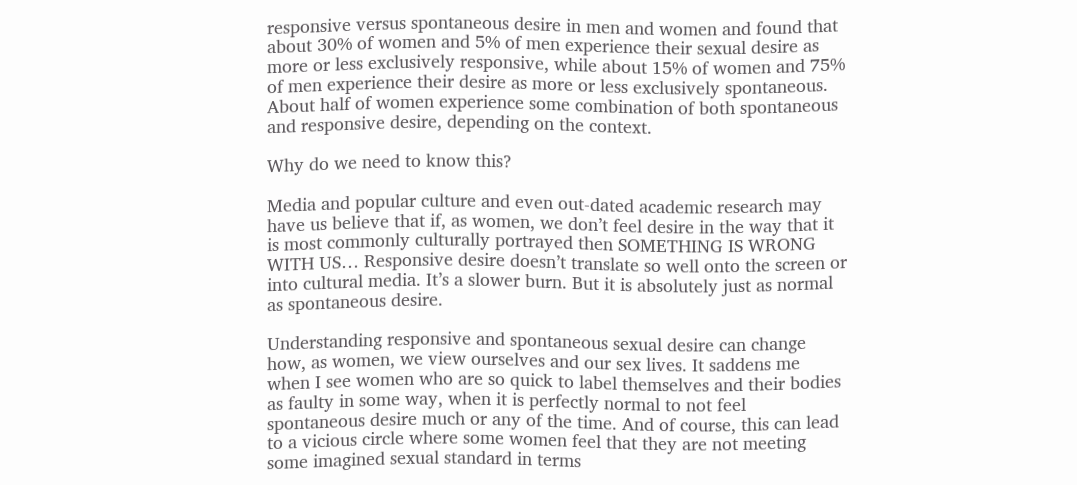responsive versus spontaneous desire in men and women and found that about 30% of women and 5% of men experience their sexual desire as more or less exclusively responsive, while about 15% of women and 75% of men experience their desire as more or less exclusively spontaneous. About half of women experience some combination of both spontaneous and responsive desire, depending on the context.

Why do we need to know this?

Media and popular culture and even out-dated academic research may have us believe that if, as women, we don’t feel desire in the way that it is most commonly culturally portrayed then SOMETHING IS WRONG WITH US… Responsive desire doesn’t translate so well onto the screen or into cultural media. It’s a slower burn. But it is absolutely just as normal as spontaneous desire.

Understanding responsive and spontaneous sexual desire can change how, as women, we view ourselves and our sex lives. It saddens me when I see women who are so quick to label themselves and their bodies as faulty in some way, when it is perfectly normal to not feel spontaneous desire much or any of the time. And of course, this can lead to a vicious circle where some women feel that they are not meeting some imagined sexual standard in terms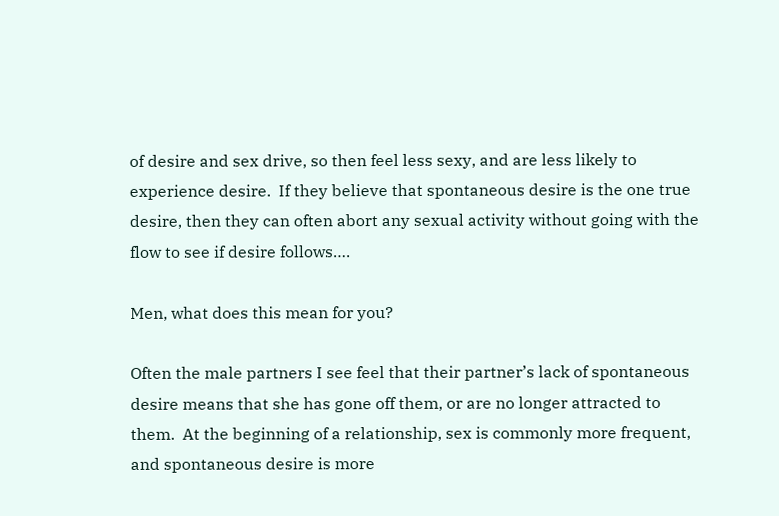of desire and sex drive, so then feel less sexy, and are less likely to experience desire.  If they believe that spontaneous desire is the one true desire, then they can often abort any sexual activity without going with the flow to see if desire follows….

Men, what does this mean for you?

Often the male partners I see feel that their partner’s lack of spontaneous desire means that she has gone off them, or are no longer attracted to them.  At the beginning of a relationship, sex is commonly more frequent, and spontaneous desire is more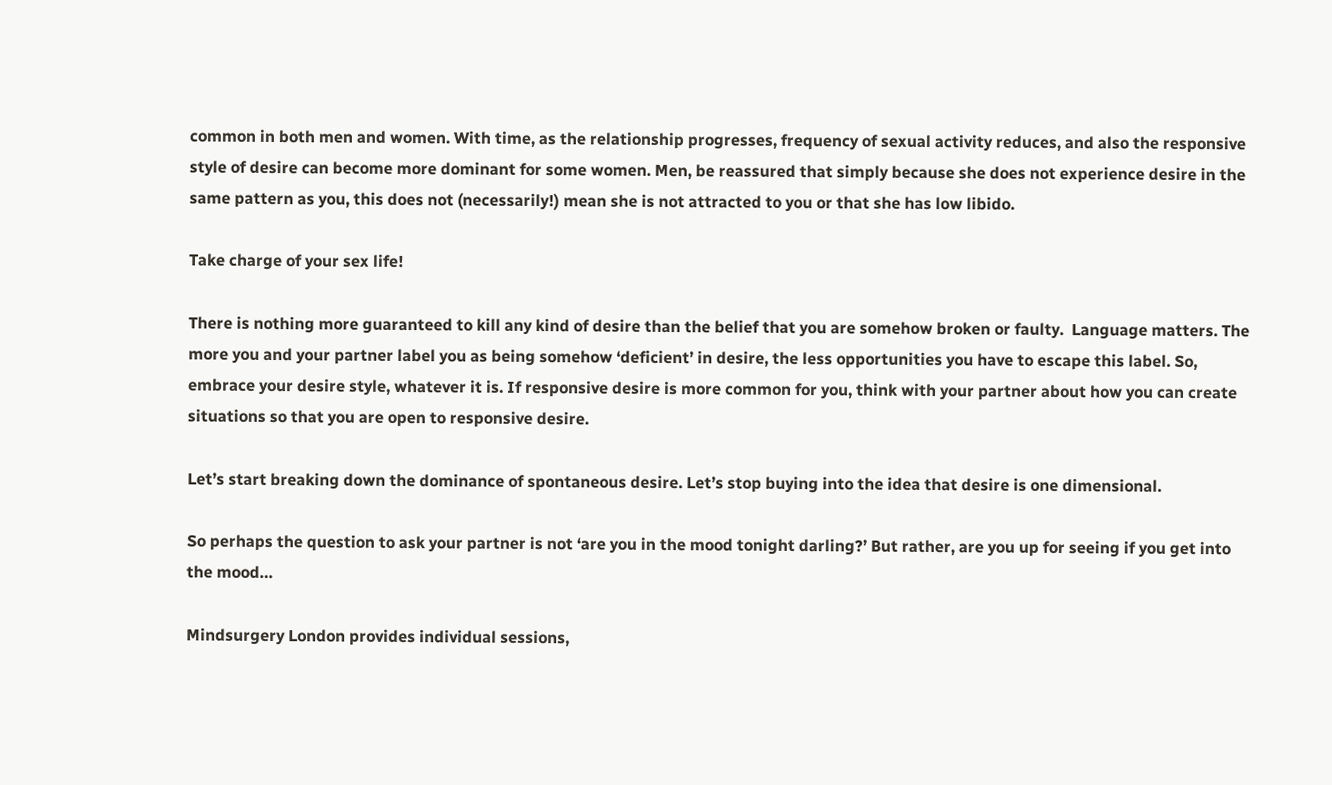common in both men and women. With time, as the relationship progresses, frequency of sexual activity reduces, and also the responsive style of desire can become more dominant for some women. Men, be reassured that simply because she does not experience desire in the same pattern as you, this does not (necessarily!) mean she is not attracted to you or that she has low libido.

Take charge of your sex life!

There is nothing more guaranteed to kill any kind of desire than the belief that you are somehow broken or faulty.  Language matters. The more you and your partner label you as being somehow ‘deficient’ in desire, the less opportunities you have to escape this label. So, embrace your desire style, whatever it is. If responsive desire is more common for you, think with your partner about how you can create situations so that you are open to responsive desire.

Let’s start breaking down the dominance of spontaneous desire. Let’s stop buying into the idea that desire is one dimensional.

So perhaps the question to ask your partner is not ‘are you in the mood tonight darling?’ But rather, are you up for seeing if you get into the mood…

Mindsurgery London provides individual sessions,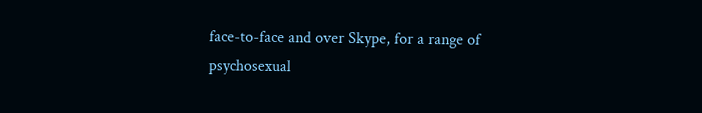face-to-face and over Skype, for a range of psychosexual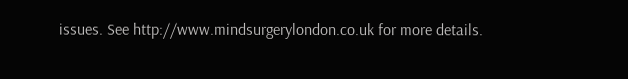issues. See http://www.mindsurgerylondon.co.uk for more details.